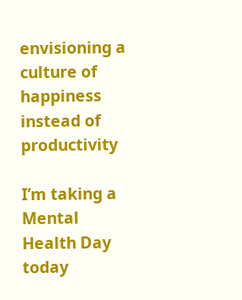envisioning a culture of happiness instead of productivity

I’m taking a Mental Health Day today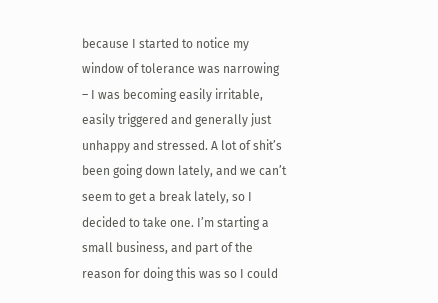because I started to notice my window of tolerance was narrowing – I was becoming easily irritable, easily triggered and generally just unhappy and stressed. A lot of shit’s been going down lately, and we can’t seem to get a break lately, so I decided to take one. I’m starting a small business, and part of the reason for doing this was so I could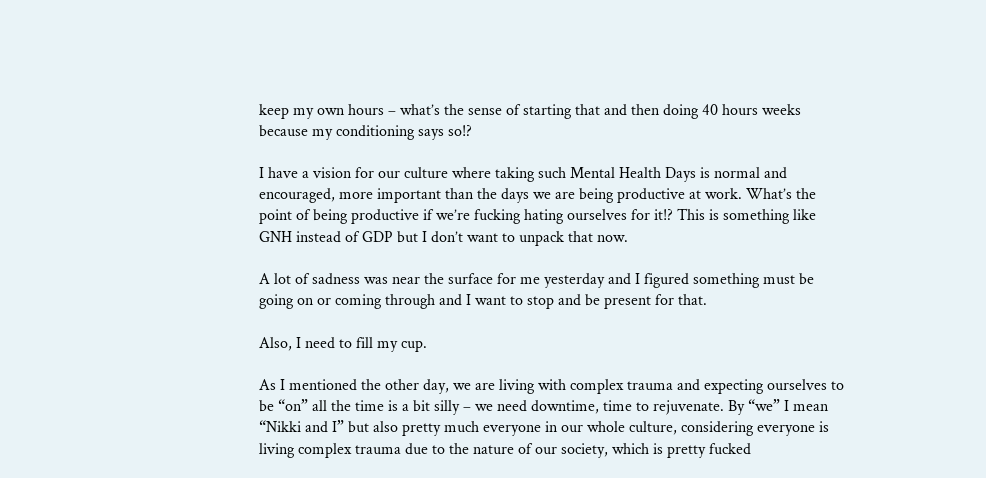keep my own hours – what’s the sense of starting that and then doing 40 hours weeks because my conditioning says so!?

I have a vision for our culture where taking such Mental Health Days is normal and encouraged, more important than the days we are being productive at work. What’s the point of being productive if we’re fucking hating ourselves for it!? This is something like GNH instead of GDP but I don’t want to unpack that now.

A lot of sadness was near the surface for me yesterday and I figured something must be going on or coming through and I want to stop and be present for that.

Also, I need to fill my cup.

As I mentioned the other day, we are living with complex trauma and expecting ourselves to be “on” all the time is a bit silly – we need downtime, time to rejuvenate. By “we” I mean “Nikki and I” but also pretty much everyone in our whole culture, considering everyone is living complex trauma due to the nature of our society, which is pretty fucked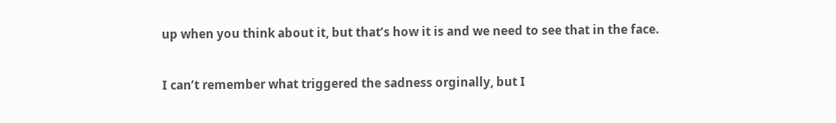up when you think about it, but that’s how it is and we need to see that in the face.

I can’t remember what triggered the sadness orginally, but I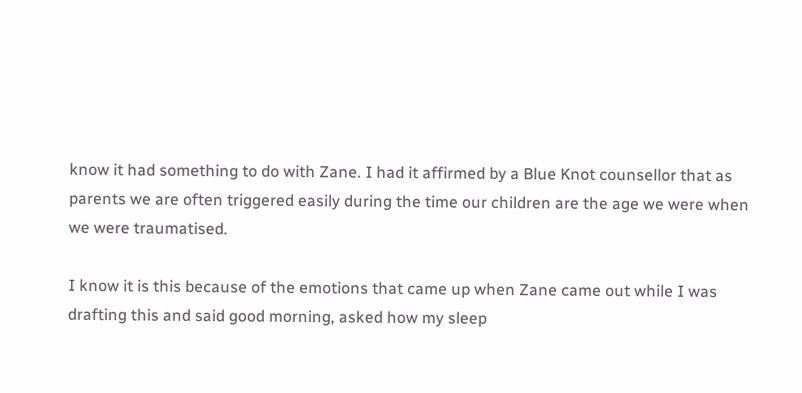know it had something to do with Zane. I had it affirmed by a Blue Knot counsellor that as parents we are often triggered easily during the time our children are the age we were when we were traumatised.

I know it is this because of the emotions that came up when Zane came out while I was drafting this and said good morning, asked how my sleep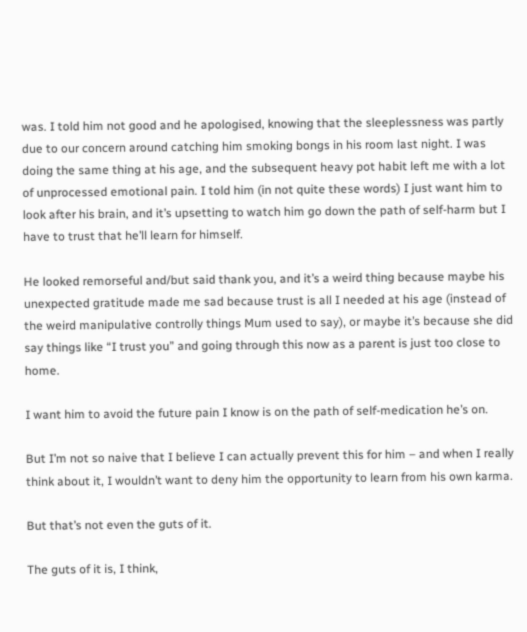was. I told him not good and he apologised, knowing that the sleeplessness was partly due to our concern around catching him smoking bongs in his room last night. I was doing the same thing at his age, and the subsequent heavy pot habit left me with a lot of unprocessed emotional pain. I told him (in not quite these words) I just want him to look after his brain, and it’s upsetting to watch him go down the path of self-harm but I have to trust that he’ll learn for himself.

He looked remorseful and/but said thank you, and it’s a weird thing because maybe his unexpected gratitude made me sad because trust is all I needed at his age (instead of the weird manipulative controlly things Mum used to say), or maybe it’s because she did say things like “I trust you” and going through this now as a parent is just too close to home.

I want him to avoid the future pain I know is on the path of self-medication he’s on.

But I’m not so naive that I believe I can actually prevent this for him – and when I really think about it, I wouldn’t want to deny him the opportunity to learn from his own karma.

But that’s not even the guts of it.

The guts of it is, I think,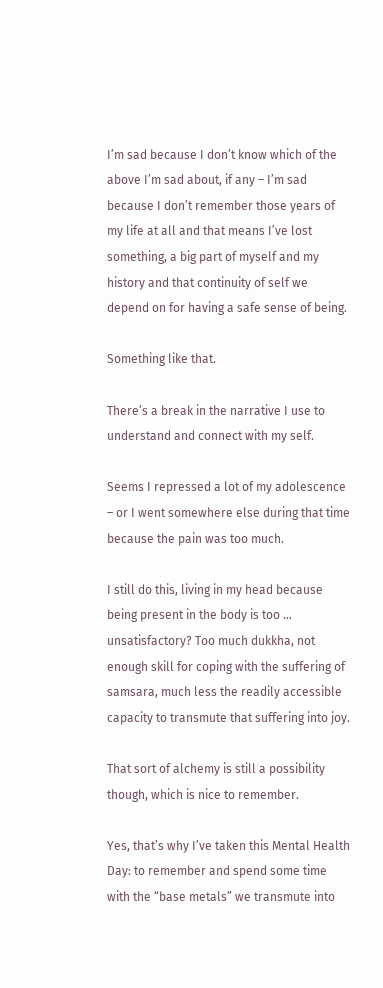I’m sad because I don’t know which of the above I’m sad about, if any – I’m sad because I don’t remember those years of my life at all and that means I’ve lost something, a big part of myself and my history and that continuity of self we depend on for having a safe sense of being.

Something like that.

There’s a break in the narrative I use to understand and connect with my self.

Seems I repressed a lot of my adolescence – or I went somewhere else during that time because the pain was too much.

I still do this, living in my head because being present in the body is too … unsatisfactory? Too much dukkha, not enough skill for coping with the suffering of samsara, much less the readily accessible capacity to transmute that suffering into joy.

That sort of alchemy is still a possibility though, which is nice to remember.

Yes, that’s why I’ve taken this Mental Health Day: to remember and spend some time with the “base metals” we transmute into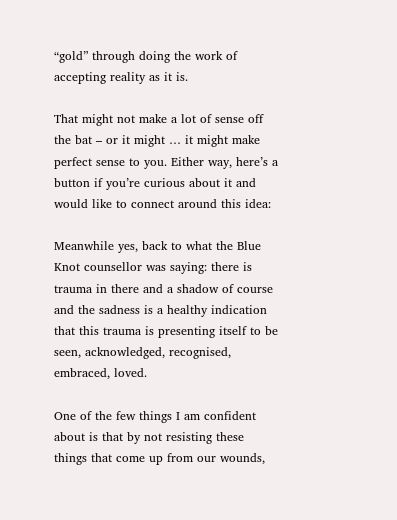“gold” through doing the work of accepting reality as it is.

That might not make a lot of sense off the bat – or it might … it might make perfect sense to you. Either way, here’s a button if you’re curious about it and would like to connect around this idea:

Meanwhile yes, back to what the Blue Knot counsellor was saying: there is trauma in there and a shadow of course and the sadness is a healthy indication that this trauma is presenting itself to be seen, acknowledged, recognised, embraced, loved.

One of the few things I am confident about is that by not resisting these things that come up from our wounds,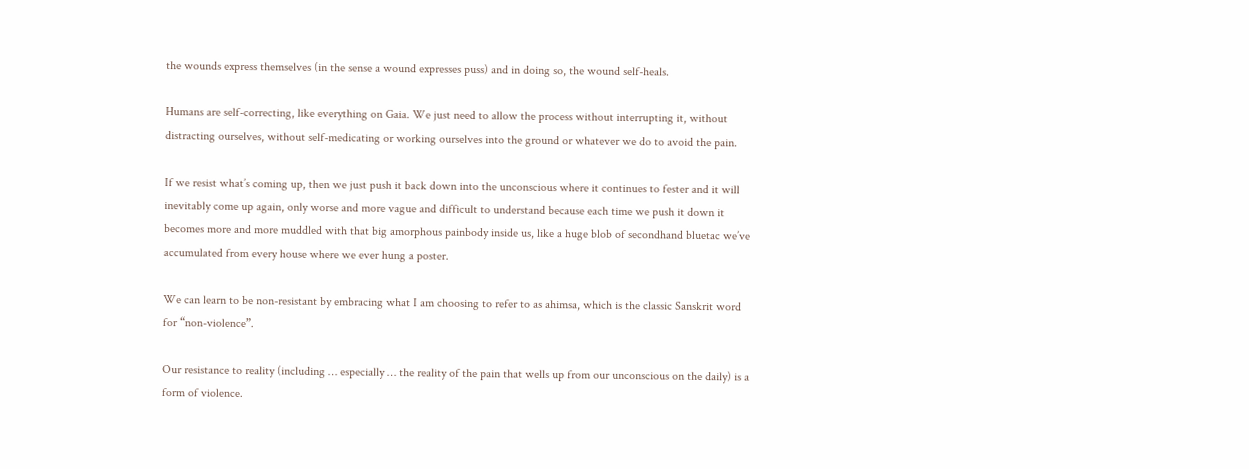the wounds express themselves (in the sense a wound expresses puss) and in doing so, the wound self-heals.

Humans are self-correcting, like everything on Gaia. We just need to allow the process without interrupting it, without distracting ourselves, without self-medicating or working ourselves into the ground or whatever we do to avoid the pain.

If we resist what’s coming up, then we just push it back down into the unconscious where it continues to fester and it will inevitably come up again, only worse and more vague and difficult to understand because each time we push it down it becomes more and more muddled with that big amorphous painbody inside us, like a huge blob of secondhand bluetac we’ve accumulated from every house where we ever hung a poster.

We can learn to be non-resistant by embracing what I am choosing to refer to as ahimsa, which is the classic Sanskrit word for “non-violence”.

Our resistance to reality (including … especially … the reality of the pain that wells up from our unconscious on the daily) is a form of violence.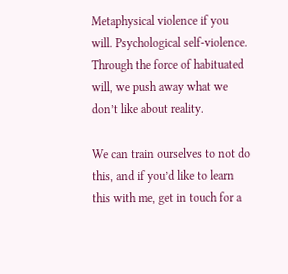Metaphysical violence if you will. Psychological self-violence. Through the force of habituated will, we push away what we don’t like about reality.

We can train ourselves to not do this, and if you’d like to learn this with me, get in touch for a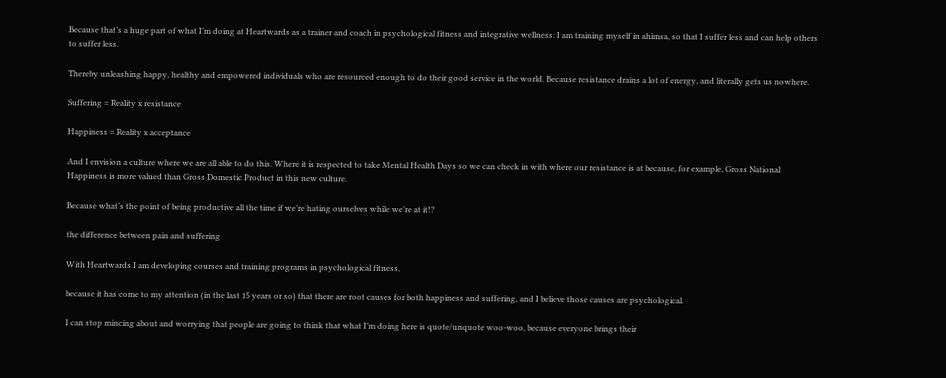Because that’s a huge part of what I’m doing at Heartwards as a trainer and coach in psychological fitness and integrative wellness: I am training myself in ahimsa, so that I suffer less and can help others to suffer less.

Thereby unleashing happy, healthy and empowered individuals who are resourced enough to do their good service in the world. Because resistance drains a lot of energy, and literally gets us nowhere.

Suffering = Reality x resistance

Happiness = Reality x acceptance

And I envision a culture where we are all able to do this. Where it is respected to take Mental Health Days so we can check in with where our resistance is at because, for example, Gross National Happiness is more valued than Gross Domestic Product in this new culture.

Because what’s the point of being productive all the time if we’re hating ourselves while we’re at it!?

the difference between pain and suffering

With Heartwards I am developing courses and training programs in psychological fitness,

because it has come to my attention (in the last 15 years or so) that there are root causes for both happiness and suffering, and I believe those causes are psychological.

I can stop mincing about and worrying that people are going to think that what I’m doing here is quote/unquote woo-woo, because everyone brings their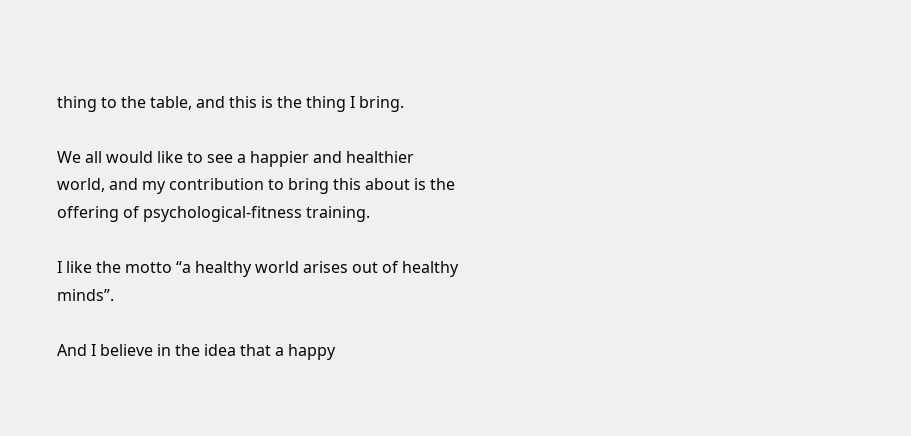thing to the table, and this is the thing I bring.

We all would like to see a happier and healthier world, and my contribution to bring this about is the offering of psychological-fitness training.

I like the motto “a healthy world arises out of healthy minds”.

And I believe in the idea that a happy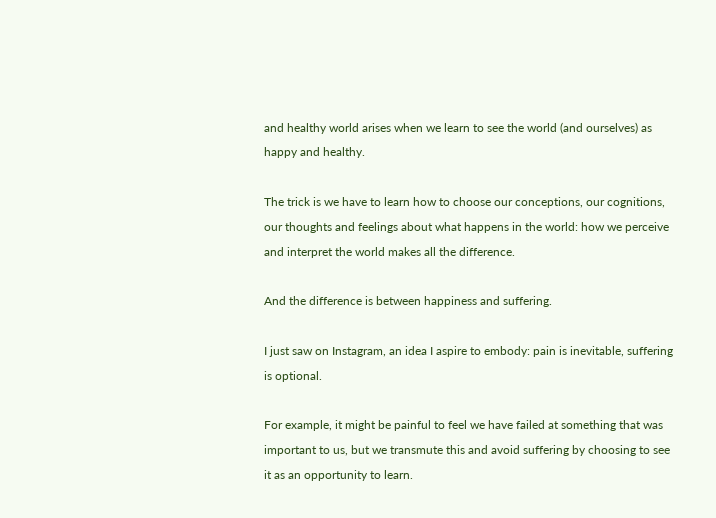and healthy world arises when we learn to see the world (and ourselves) as happy and healthy.

The trick is we have to learn how to choose our conceptions, our cognitions, our thoughts and feelings about what happens in the world: how we perceive and interpret the world makes all the difference.

And the difference is between happiness and suffering.

I just saw on Instagram, an idea I aspire to embody: pain is inevitable, suffering is optional.

For example, it might be painful to feel we have failed at something that was important to us, but we transmute this and avoid suffering by choosing to see it as an opportunity to learn.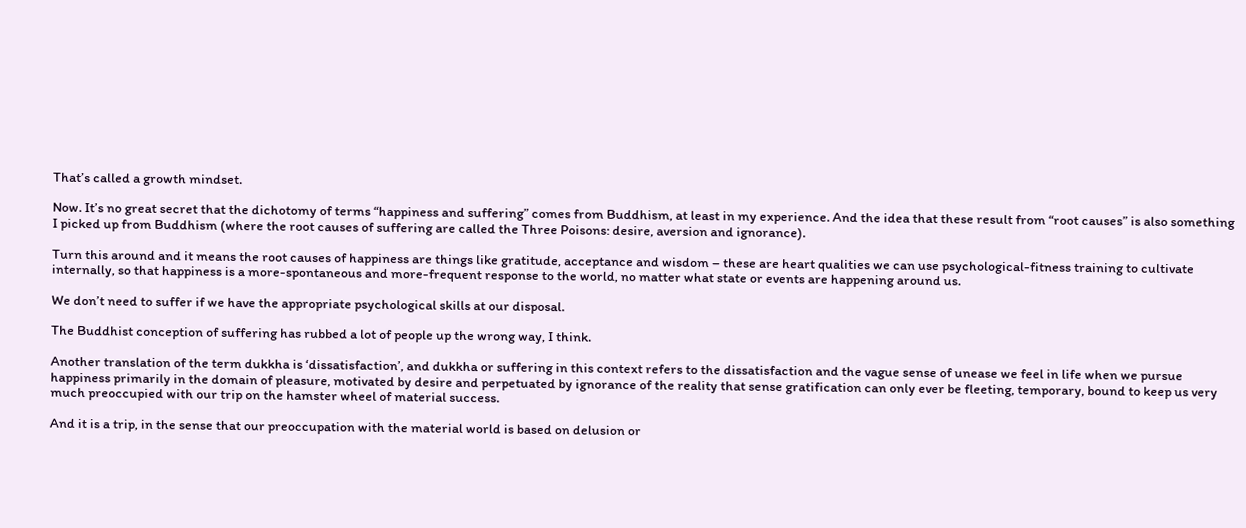That’s called a growth mindset.

Now. It’s no great secret that the dichotomy of terms “happiness and suffering” comes from Buddhism, at least in my experience. And the idea that these result from “root causes” is also something I picked up from Buddhism (where the root causes of suffering are called the Three Poisons: desire, aversion and ignorance).

Turn this around and it means the root causes of happiness are things like gratitude, acceptance and wisdom – these are heart qualities we can use psychological-fitness training to cultivate internally, so that happiness is a more-spontaneous and more-frequent response to the world, no matter what state or events are happening around us.

We don’t need to suffer if we have the appropriate psychological skills at our disposal.

The Buddhist conception of suffering has rubbed a lot of people up the wrong way, I think.

Another translation of the term dukkha is ‘dissatisfaction’, and dukkha or suffering in this context refers to the dissatisfaction and the vague sense of unease we feel in life when we pursue happiness primarily in the domain of pleasure, motivated by desire and perpetuated by ignorance of the reality that sense gratification can only ever be fleeting, temporary, bound to keep us very much preoccupied with our trip on the hamster wheel of material success.

And it is a trip, in the sense that our preoccupation with the material world is based on delusion or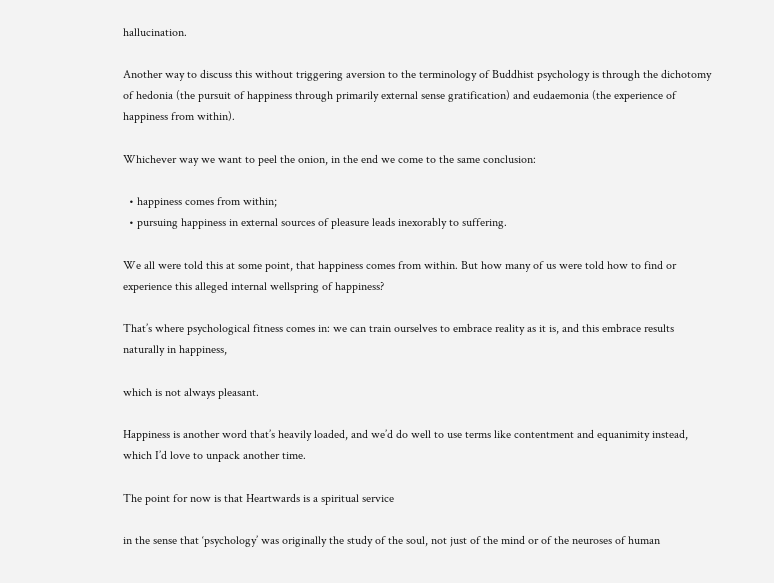hallucination.

Another way to discuss this without triggering aversion to the terminology of Buddhist psychology is through the dichotomy of hedonia (the pursuit of happiness through primarily external sense gratification) and eudaemonia (the experience of happiness from within).

Whichever way we want to peel the onion, in the end we come to the same conclusion:

  • happiness comes from within;
  • pursuing happiness in external sources of pleasure leads inexorably to suffering.

We all were told this at some point, that happiness comes from within. But how many of us were told how to find or experience this alleged internal wellspring of happiness?

That’s where psychological fitness comes in: we can train ourselves to embrace reality as it is, and this embrace results naturally in happiness,

which is not always pleasant.

Happiness is another word that’s heavily loaded, and we’d do well to use terms like contentment and equanimity instead, which I’d love to unpack another time.

The point for now is that Heartwards is a spiritual service

in the sense that ‘psychology’ was originally the study of the soul, not just of the mind or of the neuroses of human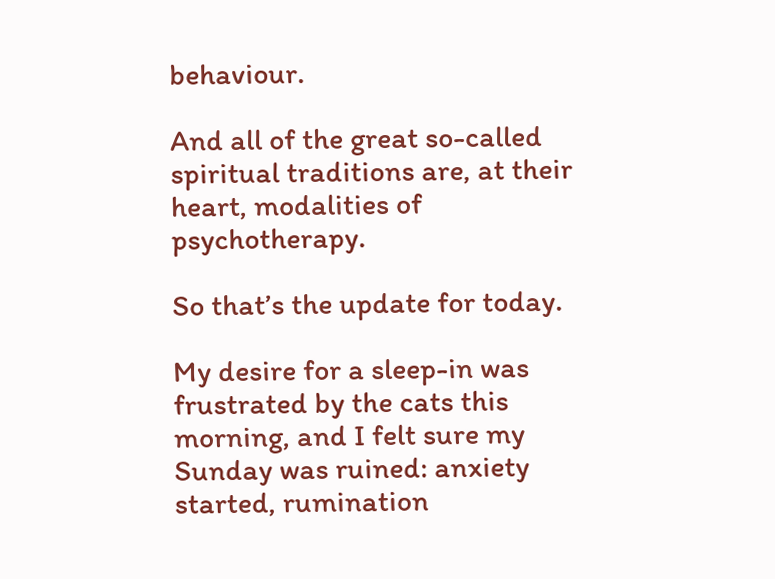behaviour.

And all of the great so-called spiritual traditions are, at their heart, modalities of psychotherapy.

So that’s the update for today.

My desire for a sleep-in was frustrated by the cats this morning, and I felt sure my Sunday was ruined: anxiety started, rumination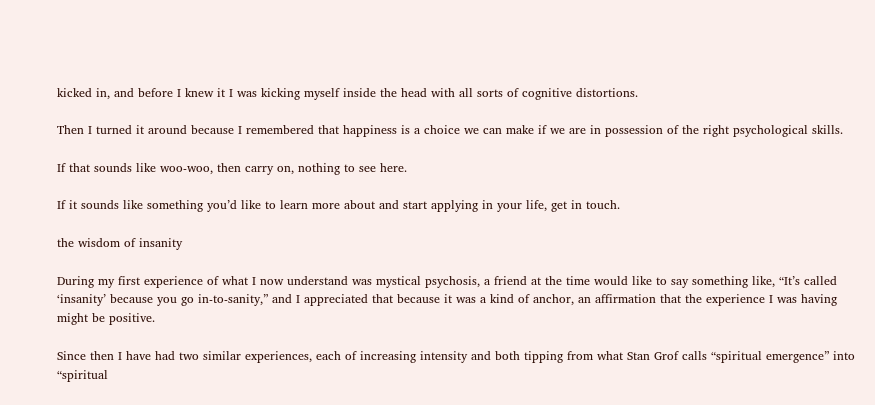kicked in, and before I knew it I was kicking myself inside the head with all sorts of cognitive distortions.

Then I turned it around because I remembered that happiness is a choice we can make if we are in possession of the right psychological skills.

If that sounds like woo-woo, then carry on, nothing to see here.

If it sounds like something you’d like to learn more about and start applying in your life, get in touch.

the wisdom of insanity

During my first experience of what I now understand was mystical psychosis, a friend at the time would like to say something like, “It’s called ‘insanity’ because you go in-to-sanity,” and I appreciated that because it was a kind of anchor, an affirmation that the experience I was having might be positive.

Since then I have had two similar experiences, each of increasing intensity and both tipping from what Stan Grof calls “spiritual emergence” into “spiritual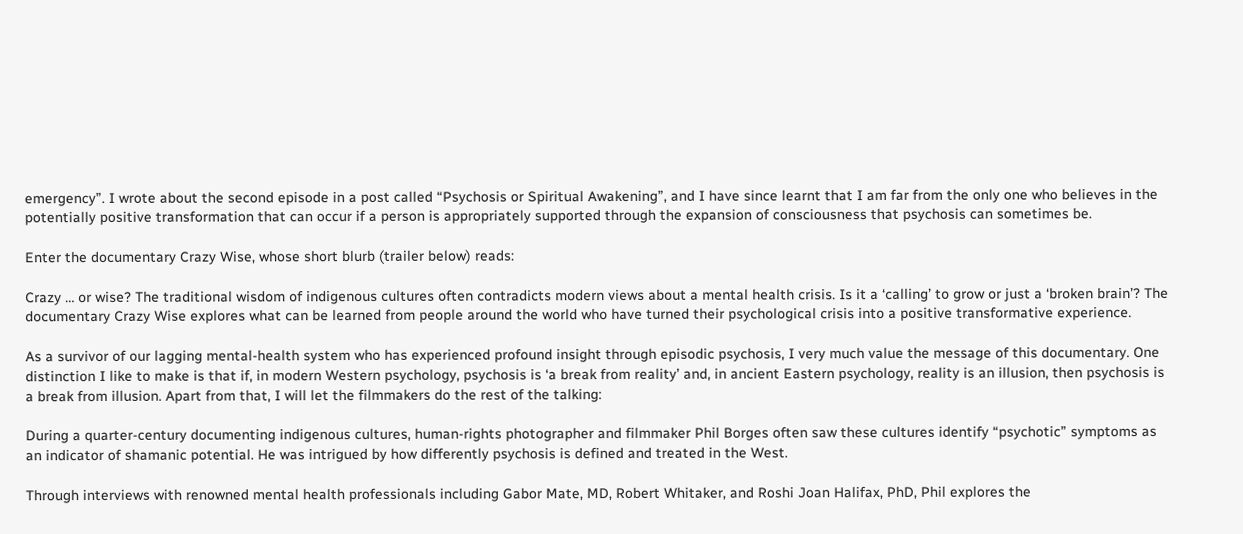emergency”. I wrote about the second episode in a post called “Psychosis or Spiritual Awakening”, and I have since learnt that I am far from the only one who believes in the potentially positive transformation that can occur if a person is appropriately supported through the expansion of consciousness that psychosis can sometimes be.

Enter the documentary Crazy Wise, whose short blurb (trailer below) reads:

Crazy … or wise? The traditional wisdom of indigenous cultures often contradicts modern views about a mental health crisis. Is it a ‘calling’ to grow or just a ‘broken brain’? The documentary Crazy Wise explores what can be learned from people around the world who have turned their psychological crisis into a positive transformative experience.

As a survivor of our lagging mental-health system who has experienced profound insight through episodic psychosis, I very much value the message of this documentary. One distinction I like to make is that if, in modern Western psychology, psychosis is ‘a break from reality’ and, in ancient Eastern psychology, reality is an illusion, then psychosis is a break from illusion. Apart from that, I will let the filmmakers do the rest of the talking:

During a quarter-century documenting indigenous cultures, human-rights photographer and filmmaker Phil Borges often saw these cultures identify “psychotic” symptoms as an indicator of shamanic potential. He was intrigued by how differently psychosis is defined and treated in the West.

Through interviews with renowned mental health professionals including Gabor Mate, MD, Robert Whitaker, and Roshi Joan Halifax, PhD, Phil explores the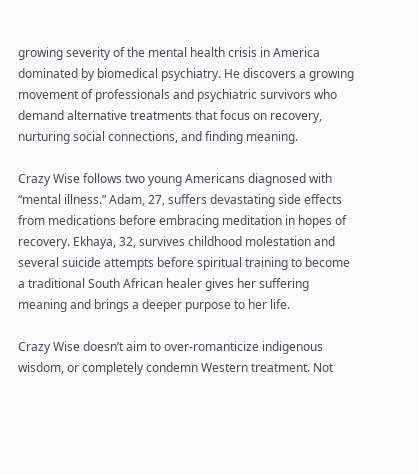growing severity of the mental health crisis in America dominated by biomedical psychiatry. He discovers a growing movement of professionals and psychiatric survivors who demand alternative treatments that focus on recovery, nurturing social connections, and finding meaning.

Crazy Wise follows two young Americans diagnosed with “mental illness.” Adam, 27, suffers devastating side effects from medications before embracing meditation in hopes of recovery. Ekhaya, 32, survives childhood molestation and several suicide attempts before spiritual training to become a traditional South African healer gives her suffering meaning and brings a deeper purpose to her life.

Crazy Wise doesn’t aim to over-romanticize indigenous wisdom, or completely condemn Western treatment. Not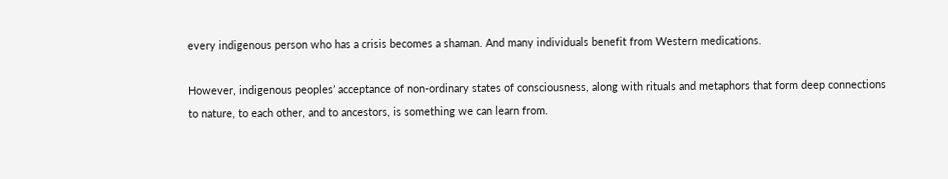every indigenous person who has a crisis becomes a shaman. And many individuals benefit from Western medications.

However, indigenous peoples’ acceptance of non-ordinary states of consciousness, along with rituals and metaphors that form deep connections to nature, to each other, and to ancestors, is something we can learn from.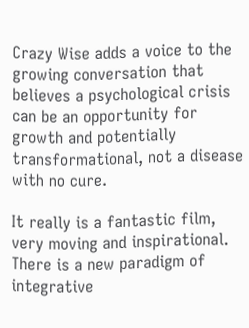Crazy Wise adds a voice to the growing conversation that believes a psychological crisis can be an opportunity for growth and potentially transformational, not a disease with no cure.

It really is a fantastic film, very moving and inspirational. There is a new paradigm of integrative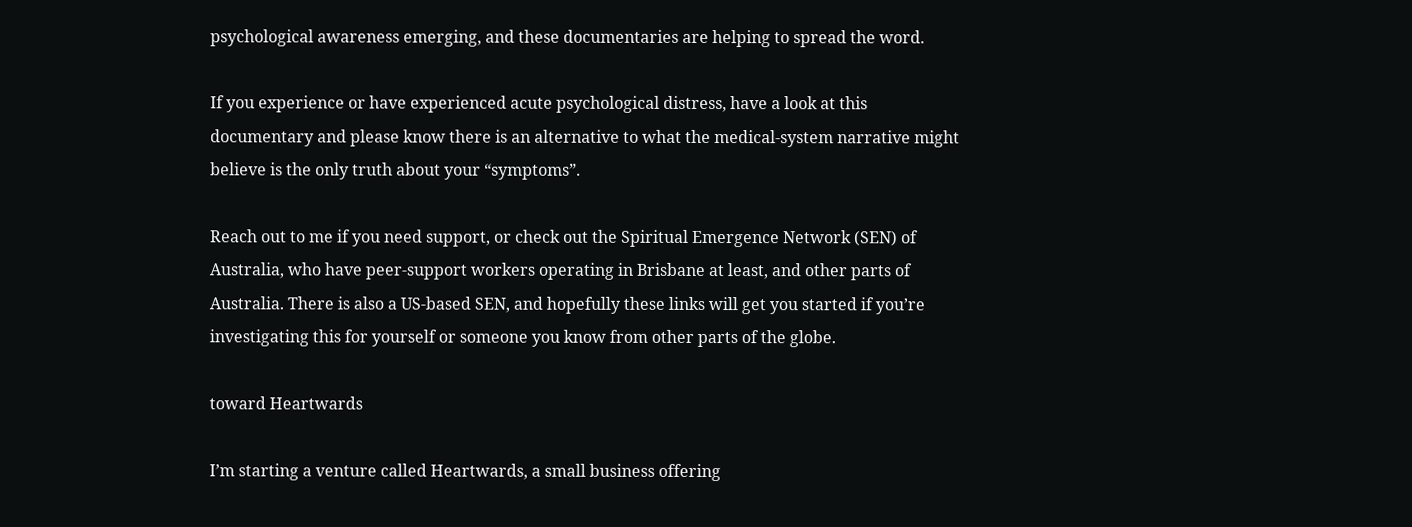psychological awareness emerging, and these documentaries are helping to spread the word.

If you experience or have experienced acute psychological distress, have a look at this documentary and please know there is an alternative to what the medical-system narrative might believe is the only truth about your “symptoms”.

Reach out to me if you need support, or check out the Spiritual Emergence Network (SEN) of Australia, who have peer-support workers operating in Brisbane at least, and other parts of Australia. There is also a US-based SEN, and hopefully these links will get you started if you’re investigating this for yourself or someone you know from other parts of the globe.

toward Heartwards

I’m starting a venture called Heartwards, a small business offering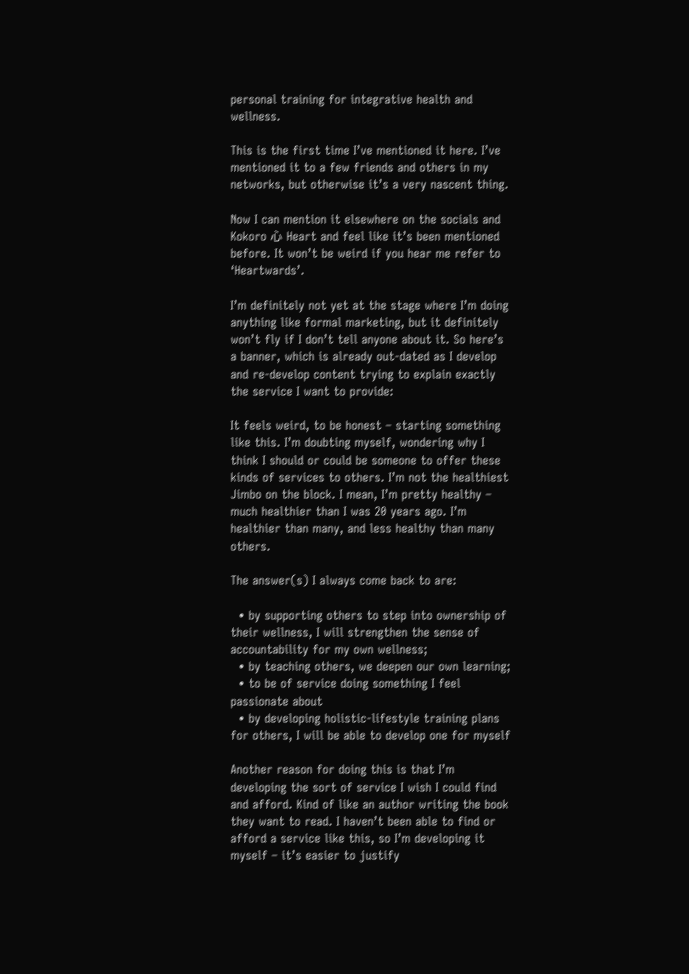personal training for integrative health and wellness.

This is the first time I’ve mentioned it here. I’ve mentioned it to a few friends and others in my networks, but otherwise it’s a very nascent thing.

Now I can mention it elsewhere on the socials and Kokoro 心 Heart and feel like it’s been mentioned before. It won’t be weird if you hear me refer to ‘Heartwards’.

I’m definitely not yet at the stage where I’m doing anything like formal marketing, but it definitely won’t fly if I don’t tell anyone about it. So here’s a banner, which is already out-dated as I develop and re-develop content trying to explain exactly the service I want to provide:

It feels weird, to be honest – starting something like this. I’m doubting myself, wondering why I think I should or could be someone to offer these kinds of services to others. I’m not the healthiest Jimbo on the block. I mean, I’m pretty healthy – much healthier than I was 20 years ago. I’m healthier than many, and less healthy than many others.

The answer(s) I always come back to are:

  • by supporting others to step into ownership of their wellness, I will strengthen the sense of accountability for my own wellness;
  • by teaching others, we deepen our own learning;
  • to be of service doing something I feel passionate about
  • by developing holistic-lifestyle training plans for others, I will be able to develop one for myself

Another reason for doing this is that I’m developing the sort of service I wish I could find and afford. Kind of like an author writing the book they want to read. I haven’t been able to find or afford a service like this, so I’m developing it myself – it’s easier to justify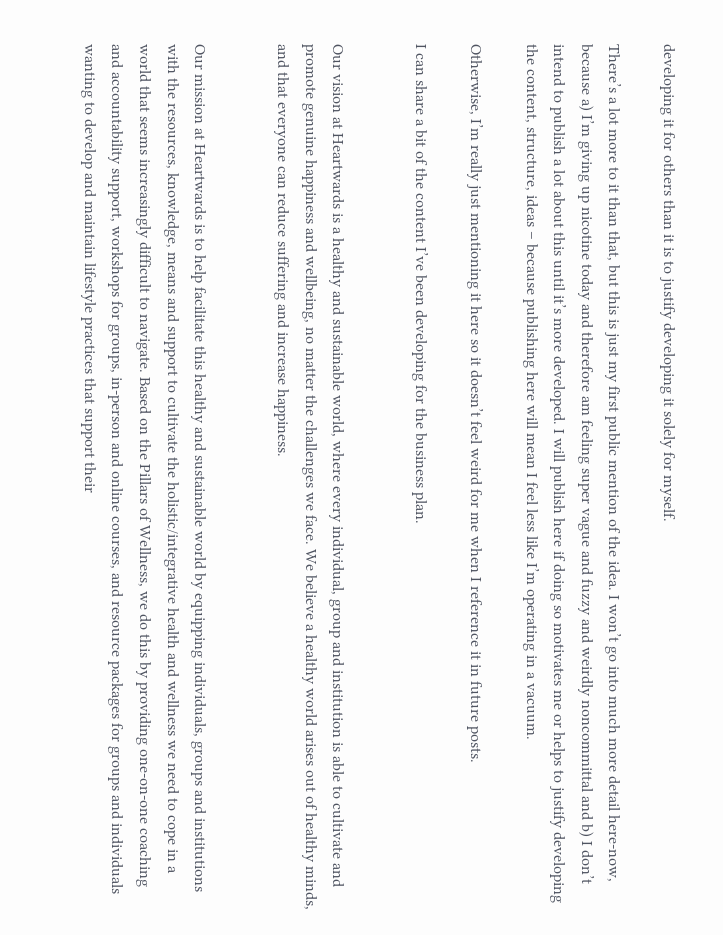developing it for others than it is to justify developing it solely for myself.

There’s a lot more to it than that, but this is just my first public mention of the idea. I won’t go into much more detail here-now, because a) I’m giving up nicotine today and therefore am feeling super vague and fuzzy and weirdly noncommittal and b) I don’t intend to publish a lot about this until it’s more developed. I will publish here if doing so motivates me or helps to justify developing the content, structure, ideas – because publishing here will mean I feel less like I’m operating in a vacuum.

Otherwise, I’m really just mentioning it here so it doesn’t feel weird for me when I reference it in future posts.

I can share a bit of the content I’ve been developing for the business plan.


Our vision at Heartwards is a healthy and sustainable world, where every individual, group and institution is able to cultivate and promote genuine happiness and wellbeing, no matter the challenges we face. We believe a healthy world arises out of healthy minds, and that everyone can reduce suffering and increase happiness.


Our mission at Heartwards is to help facilitate this healthy and sustainable world by equipping individuals, groups and institutions with the resources, knowledge, means and support to cultivate the holistic/integrative health and wellness we need to cope in a world that seems increasingly difficult to navigate. Based on the Pillars of Wellness, we do this by providing one-on-one coaching and accountability support, workshops for groups, in-person and online courses, and resource packages for groups and individuals wanting to develop and maintain lifestyle practices that support their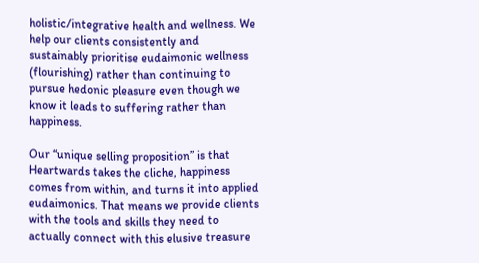holistic/integrative health and wellness. We help our clients consistently and sustainably prioritise eudaimonic wellness (flourishing) rather than continuing to pursue hedonic pleasure even though we know it leads to suffering rather than happiness.

Our “unique selling proposition” is that Heartwards takes the cliche, happiness comes from within, and turns it into applied eudaimonics. That means we provide clients with the tools and skills they need to actually connect with this elusive treasure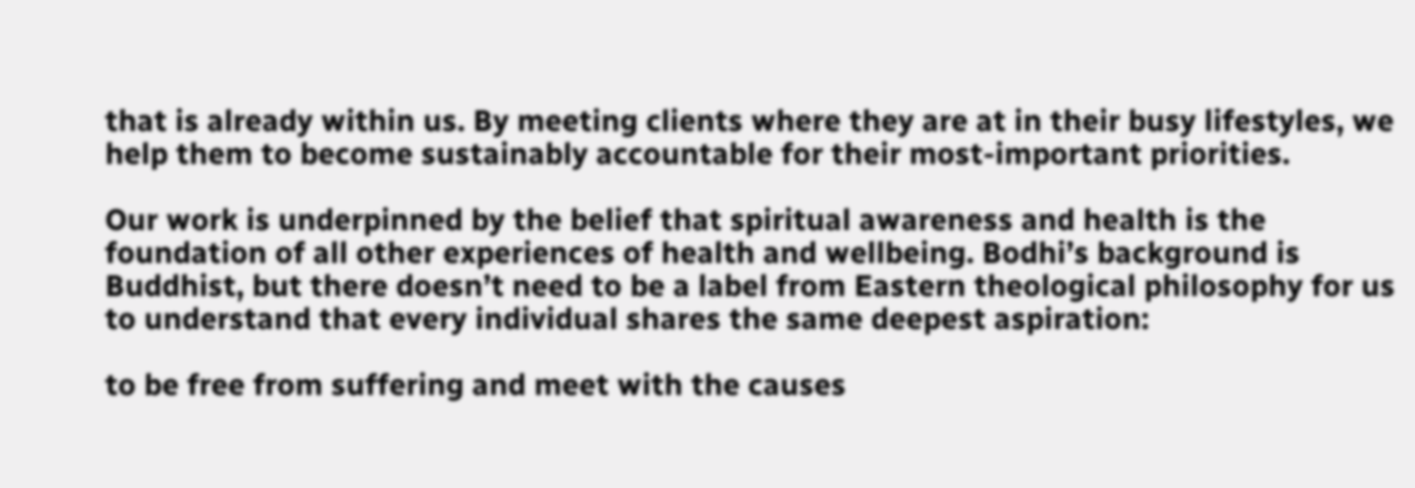that is already within us. By meeting clients where they are at in their busy lifestyles, we help them to become sustainably accountable for their most-important priorities.

Our work is underpinned by the belief that spiritual awareness and health is the foundation of all other experiences of health and wellbeing. Bodhi’s background is Buddhist, but there doesn’t need to be a label from Eastern theological philosophy for us to understand that every individual shares the same deepest aspiration:

to be free from suffering and meet with the causes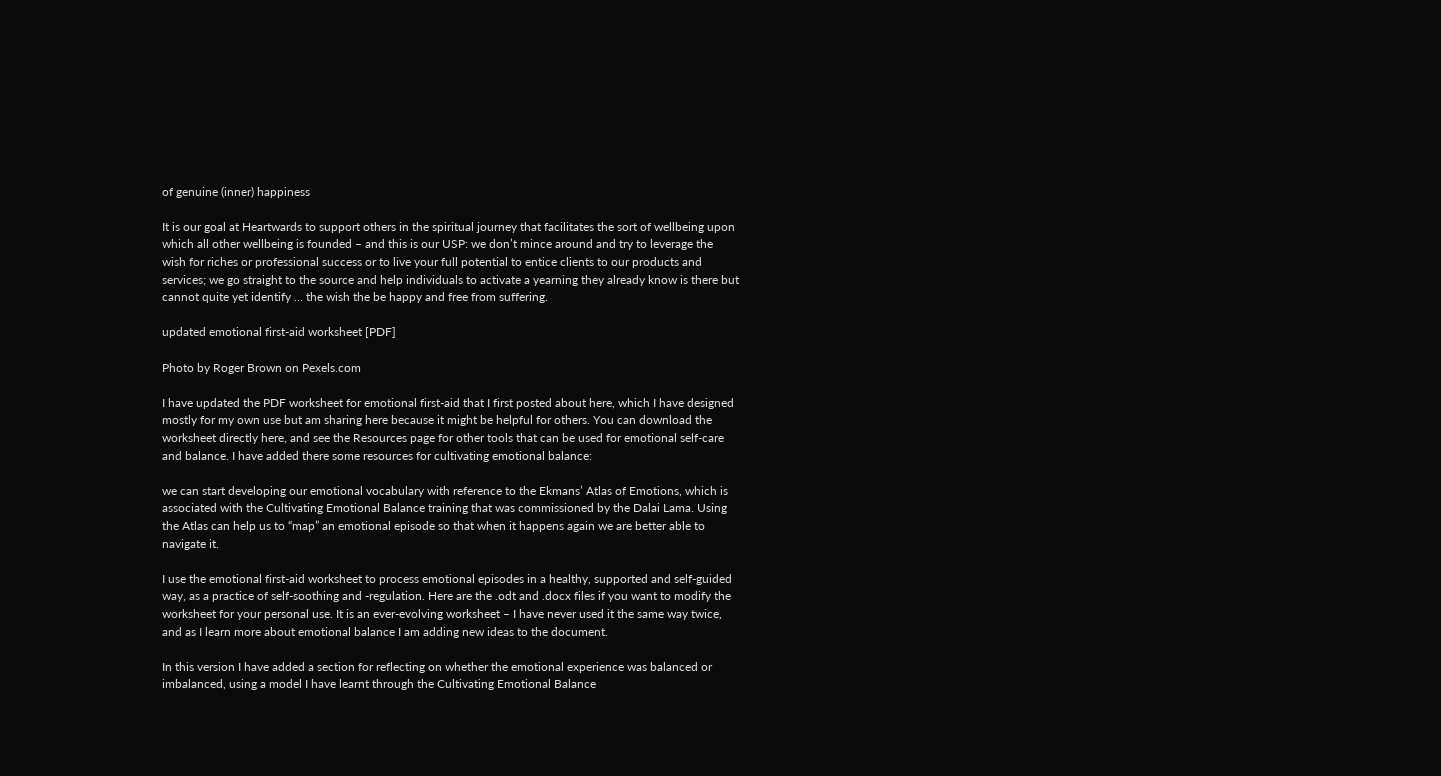of genuine (inner) happiness

It is our goal at Heartwards to support others in the spiritual journey that facilitates the sort of wellbeing upon which all other wellbeing is founded – and this is our USP: we don’t mince around and try to leverage the wish for riches or professional success or to live your full potential to entice clients to our products and services; we go straight to the source and help individuals to activate a yearning they already know is there but cannot quite yet identify … the wish the be happy and free from suffering.

updated emotional first-aid worksheet [PDF]

Photo by Roger Brown on Pexels.com

I have updated the PDF worksheet for emotional first-aid that I first posted about here, which I have designed mostly for my own use but am sharing here because it might be helpful for others. You can download the worksheet directly here, and see the Resources page for other tools that can be used for emotional self-care and balance. I have added there some resources for cultivating emotional balance:

we can start developing our emotional vocabulary with reference to the Ekmans’ Atlas of Emotions, which is associated with the Cultivating Emotional Balance training that was commissioned by the Dalai Lama. Using the Atlas can help us to “map” an emotional episode so that when it happens again we are better able to navigate it.

I use the emotional first-aid worksheet to process emotional episodes in a healthy, supported and self-guided way, as a practice of self-soothing and -regulation. Here are the .odt and .docx files if you want to modify the worksheet for your personal use. It is an ever-evolving worksheet – I have never used it the same way twice, and as I learn more about emotional balance I am adding new ideas to the document.

In this version I have added a section for reflecting on whether the emotional experience was balanced or imbalanced, using a model I have learnt through the Cultivating Emotional Balance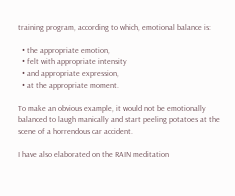training program, according to which, emotional balance is:

  • the appropriate emotion,
  • felt with appropriate intensity
  • and appropriate expression,
  • at the appropriate moment.

To make an obvious example, it would not be emotionally balanced to laugh manically and start peeling potatoes at the scene of a horrendous car accident.

I have also elaborated on the RAIN meditation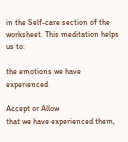in the Self-care section of the worksheet. This meditation helps us to:

the emotions we have experienced

Accept or Allow
that we have experienced them,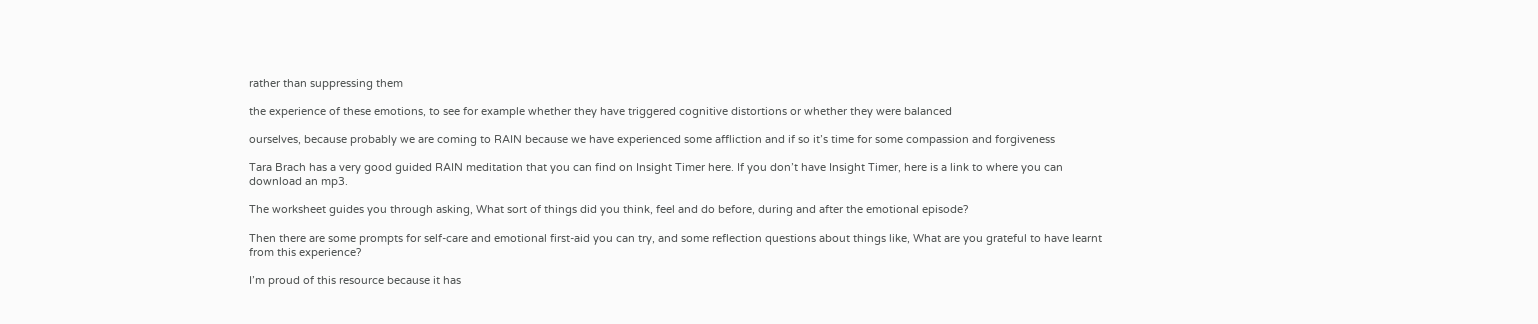rather than suppressing them

the experience of these emotions, to see for example whether they have triggered cognitive distortions or whether they were balanced

ourselves, because probably we are coming to RAIN because we have experienced some affliction and if so it’s time for some compassion and forgiveness

Tara Brach has a very good guided RAIN meditation that you can find on Insight Timer here. If you don’t have Insight Timer, here is a link to where you can download an mp3.

The worksheet guides you through asking, What sort of things did you think, feel and do before, during and after the emotional episode?

Then there are some prompts for self-care and emotional first-aid you can try, and some reflection questions about things like, What are you grateful to have learnt from this experience?

I’m proud of this resource because it has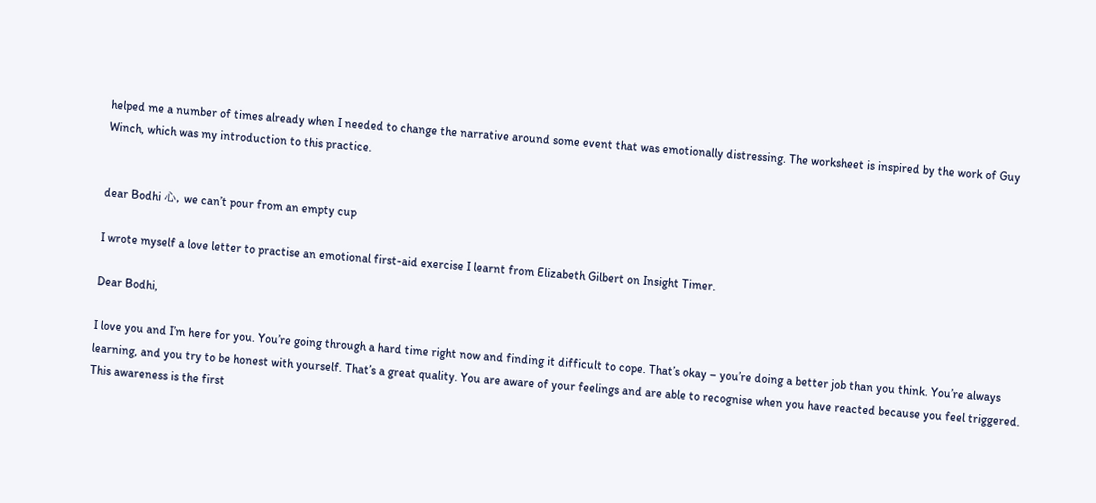helped me a number of times already when I needed to change the narrative around some event that was emotionally distressing. The worksheet is inspired by the work of Guy Winch, which was my introduction to this practice.


dear Bodhi 心, we can’t pour from an empty cup

I wrote myself a love letter to practise an emotional first-aid exercise I learnt from Elizabeth Gilbert on Insight Timer.

Dear Bodhi,

I love you and I’m here for you. You’re going through a hard time right now and finding it difficult to cope. That’s okay – you’re doing a better job than you think. You’re always learning, and you try to be honest with yourself. That’s a great quality. You are aware of your feelings and are able to recognise when you have reacted because you feel triggered. This awareness is the first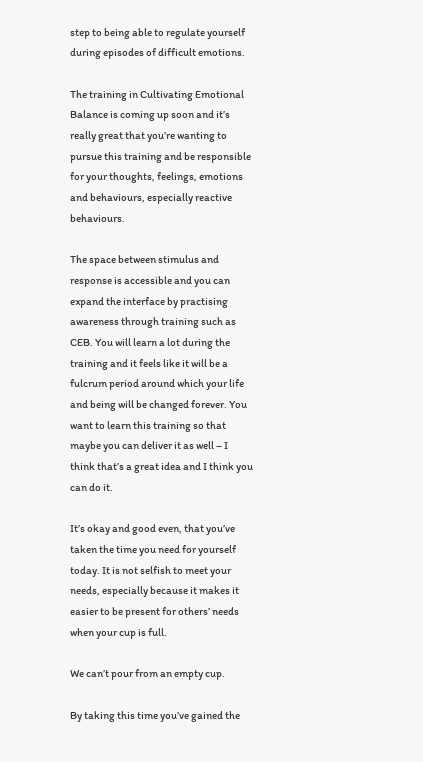step to being able to regulate yourself during episodes of difficult emotions.

The training in Cultivating Emotional Balance is coming up soon and it’s really great that you’re wanting to pursue this training and be responsible for your thoughts, feelings, emotions and behaviours, especially reactive behaviours.

The space between stimulus and response is accessible and you can expand the interface by practising awareness through training such as CEB. You will learn a lot during the training and it feels like it will be a fulcrum period around which your life and being will be changed forever. You want to learn this training so that maybe you can deliver it as well – I think that’s a great idea and I think you can do it.

It’s okay and good even, that you’ve taken the time you need for yourself today. It is not selfish to meet your needs, especially because it makes it easier to be present for others’ needs when your cup is full.

We can’t pour from an empty cup.

By taking this time you’ve gained the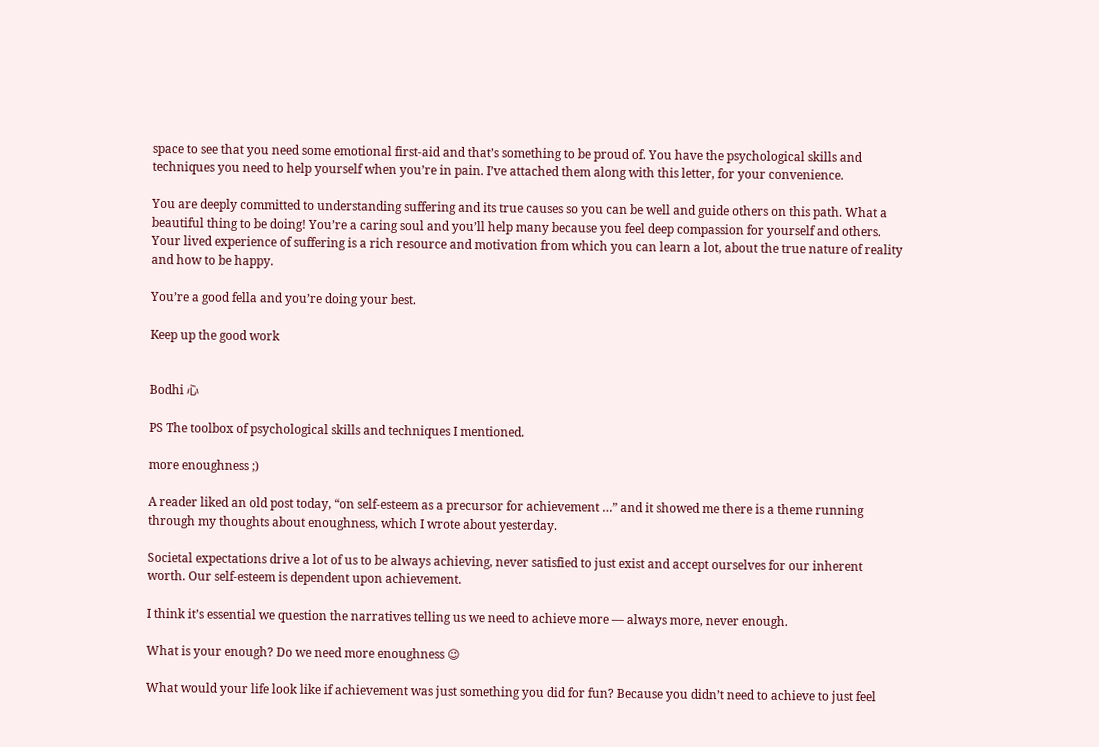space to see that you need some emotional first-aid and that’s something to be proud of. You have the psychological skills and techniques you need to help yourself when you’re in pain. I’ve attached them along with this letter, for your convenience.

You are deeply committed to understanding suffering and its true causes so you can be well and guide others on this path. What a beautiful thing to be doing! You’re a caring soul and you’ll help many because you feel deep compassion for yourself and others. Your lived experience of suffering is a rich resource and motivation from which you can learn a lot, about the true nature of reality and how to be happy.

You’re a good fella and you’re doing your best.

Keep up the good work


Bodhi 心

PS The toolbox of psychological skills and techniques I mentioned.

more enoughness ;)

A reader liked an old post today, “on self-esteem as a precursor for achievement …” and it showed me there is a theme running through my thoughts about enoughness, which I wrote about yesterday.

Societal expectations drive a lot of us to be always achieving, never satisfied to just exist and accept ourselves for our inherent worth. Our self-esteem is dependent upon achievement.

I think it’s essential we question the narratives telling us we need to achieve more — always more, never enough.

What is your enough? Do we need more enoughness 😉

What would your life look like if achievement was just something you did for fun? Because you didn’t need to achieve to just feel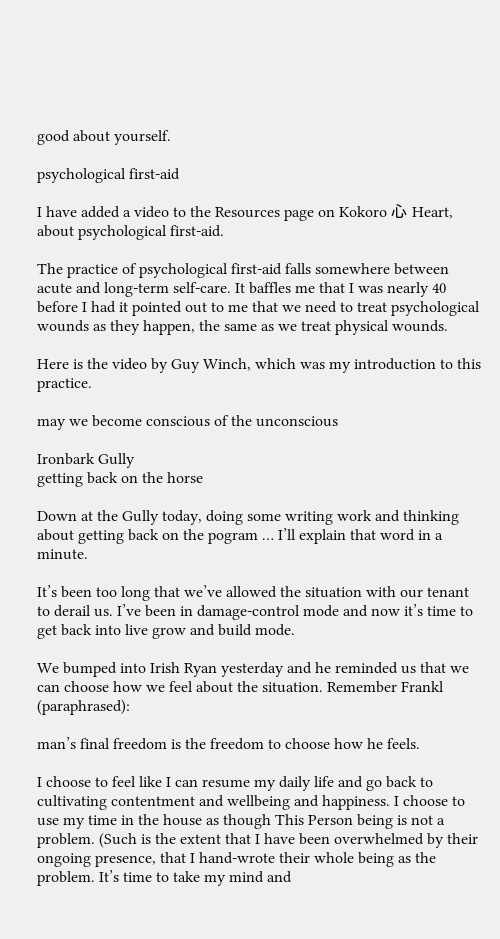good about yourself.

psychological first-aid

I have added a video to the Resources page on Kokoro 心 Heart, about psychological first-aid.

The practice of psychological first-aid falls somewhere between acute and long-term self-care. It baffles me that I was nearly 40 before I had it pointed out to me that we need to treat psychological wounds as they happen, the same as we treat physical wounds.

Here is the video by Guy Winch, which was my introduction to this practice.

may we become conscious of the unconscious

Ironbark Gully
getting back on the horse

Down at the Gully today, doing some writing work and thinking about getting back on the pogram … I’ll explain that word in a minute.

It’s been too long that we’ve allowed the situation with our tenant to derail us. I’ve been in damage-control mode and now it’s time to get back into live grow and build mode.

We bumped into Irish Ryan yesterday and he reminded us that we can choose how we feel about the situation. Remember Frankl (paraphrased):

man’s final freedom is the freedom to choose how he feels.

I choose to feel like I can resume my daily life and go back to cultivating contentment and wellbeing and happiness. I choose to use my time in the house as though This Person being is not a problem. (Such is the extent that I have been overwhelmed by their ongoing presence, that I hand-wrote their whole being as the problem. It’s time to take my mind and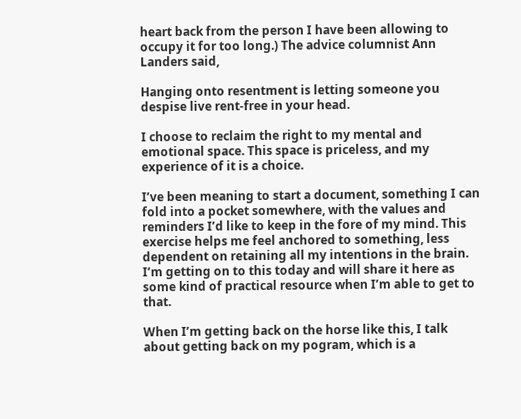heart back from the person I have been allowing to occupy it for too long.) The advice columnist Ann Landers said,

Hanging onto resentment is letting someone you despise live rent-free in your head.

I choose to reclaim the right to my mental and emotional space. This space is priceless, and my experience of it is a choice.

I’ve been meaning to start a document, something I can fold into a pocket somewhere, with the values and reminders I’d like to keep in the fore of my mind. This exercise helps me feel anchored to something, less dependent on retaining all my intentions in the brain. I’m getting on to this today and will share it here as some kind of practical resource when I’m able to get to that.

When I’m getting back on the horse like this, I talk about getting back on my pogram, which is a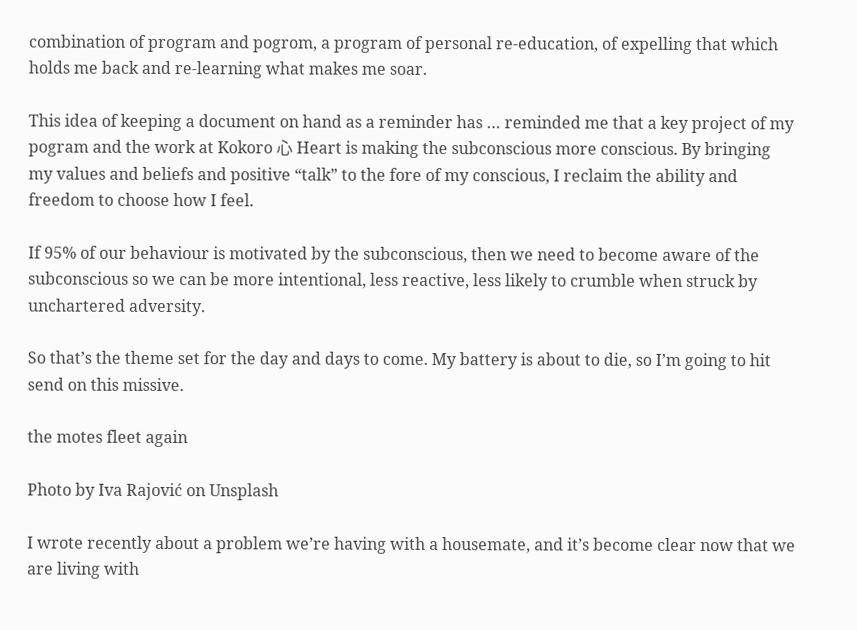combination of program and pogrom, a program of personal re-education, of expelling that which holds me back and re-learning what makes me soar.

This idea of keeping a document on hand as a reminder has … reminded me that a key project of my pogram and the work at Kokoro 心 Heart is making the subconscious more conscious. By bringing my values and beliefs and positive “talk” to the fore of my conscious, I reclaim the ability and freedom to choose how I feel.

If 95% of our behaviour is motivated by the subconscious, then we need to become aware of the subconscious so we can be more intentional, less reactive, less likely to crumble when struck by unchartered adversity.

So that’s the theme set for the day and days to come. My battery is about to die, so I’m going to hit send on this missive.

the motes fleet again

Photo by Iva Rajović on Unsplash

I wrote recently about a problem we’re having with a housemate, and it’s become clear now that we are living with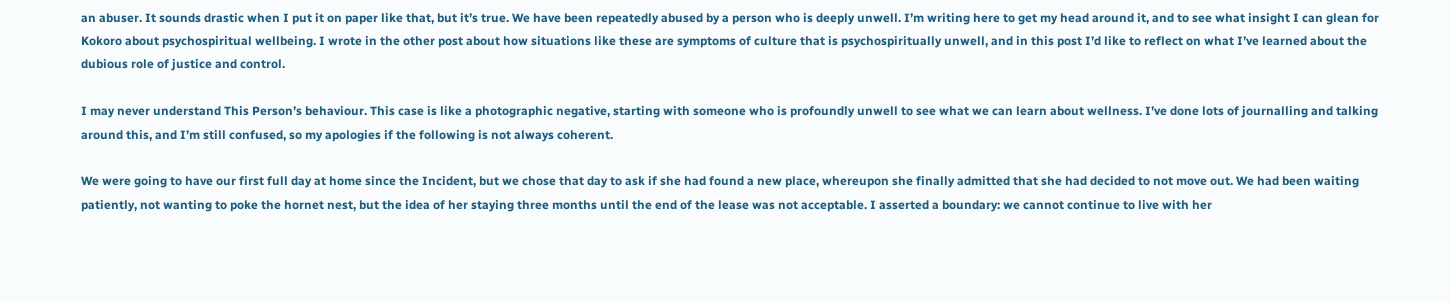an abuser. It sounds drastic when I put it on paper like that, but it’s true. We have been repeatedly abused by a person who is deeply unwell. I’m writing here to get my head around it, and to see what insight I can glean for Kokoro about psychospiritual wellbeing. I wrote in the other post about how situations like these are symptoms of culture that is psychospiritually unwell, and in this post I’d like to reflect on what I’ve learned about the dubious role of justice and control.

I may never understand This Person’s behaviour. This case is like a photographic negative, starting with someone who is profoundly unwell to see what we can learn about wellness. I’ve done lots of journalling and talking around this, and I’m still confused, so my apologies if the following is not always coherent.

We were going to have our first full day at home since the Incident, but we chose that day to ask if she had found a new place, whereupon she finally admitted that she had decided to not move out. We had been waiting patiently, not wanting to poke the hornet nest, but the idea of her staying three months until the end of the lease was not acceptable. I asserted a boundary: we cannot continue to live with her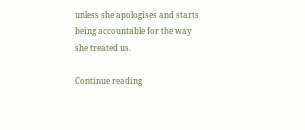unless she apologises and starts being accountable for the way she treated us.

Continue reading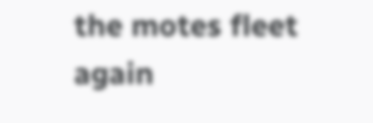the motes fleet again